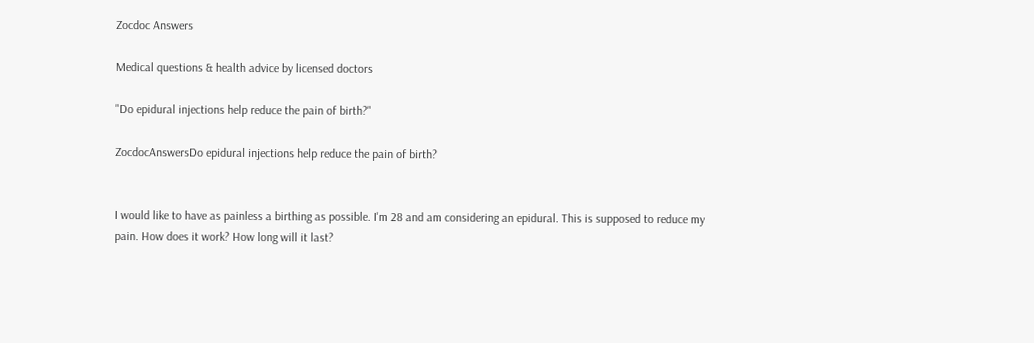Zocdoc Answers

Medical questions & health advice by licensed doctors

"Do epidural injections help reduce the pain of birth?"

ZocdocAnswersDo epidural injections help reduce the pain of birth?


I would like to have as painless a birthing as possible. I'm 28 and am considering an epidural. This is supposed to reduce my pain. How does it work? How long will it last?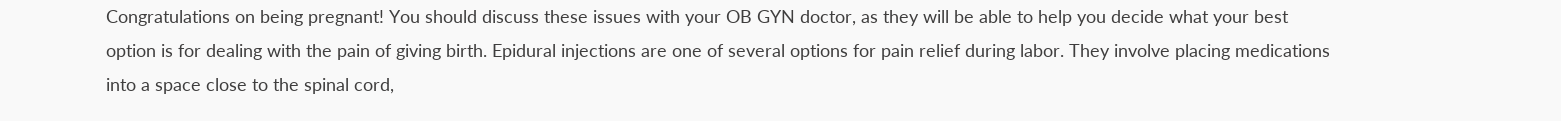Congratulations on being pregnant! You should discuss these issues with your OB GYN doctor, as they will be able to help you decide what your best option is for dealing with the pain of giving birth. Epidural injections are one of several options for pain relief during labor. They involve placing medications into a space close to the spinal cord,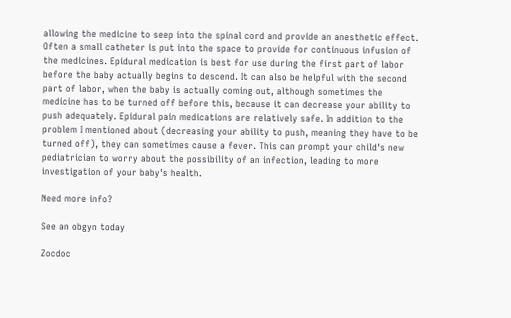allowing the medicine to seep into the spinal cord and provide an anesthetic effect. Often a small catheter is put into the space to provide for continuous infusion of the medicines. Epidural medication is best for use during the first part of labor before the baby actually begins to descend. It can also be helpful with the second part of labor, when the baby is actually coming out, although sometimes the medicine has to be turned off before this, because it can decrease your ability to push adequately. Epidural pain medications are relatively safe. In addition to the problem I mentioned about (decreasing your ability to push, meaning they have to be turned off), they can sometimes cause a fever. This can prompt your child's new pediatrician to worry about the possibility of an infection, leading to more investigation of your baby's health.

Need more info?

See an obgyn today

Zocdoc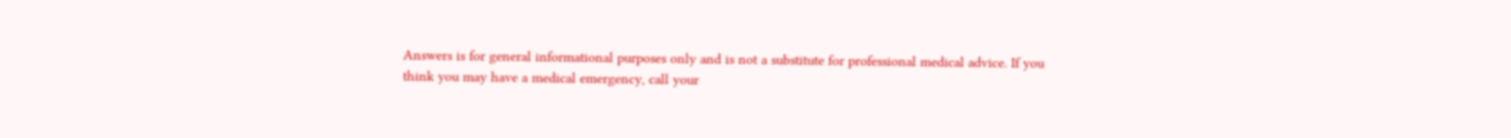Answers is for general informational purposes only and is not a substitute for professional medical advice. If you think you may have a medical emergency, call your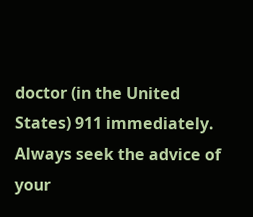doctor (in the United States) 911 immediately. Always seek the advice of your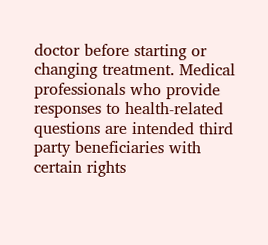doctor before starting or changing treatment. Medical professionals who provide responses to health-related questions are intended third party beneficiaries with certain rights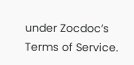under Zocdoc’s Terms of Service.